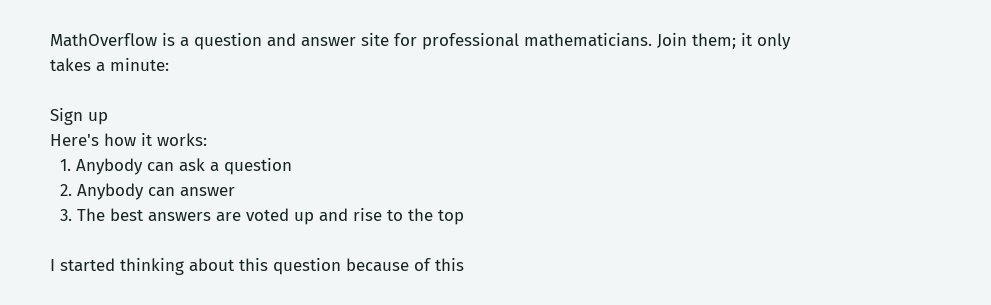MathOverflow is a question and answer site for professional mathematicians. Join them; it only takes a minute:

Sign up
Here's how it works:
  1. Anybody can ask a question
  2. Anybody can answer
  3. The best answers are voted up and rise to the top

I started thinking about this question because of this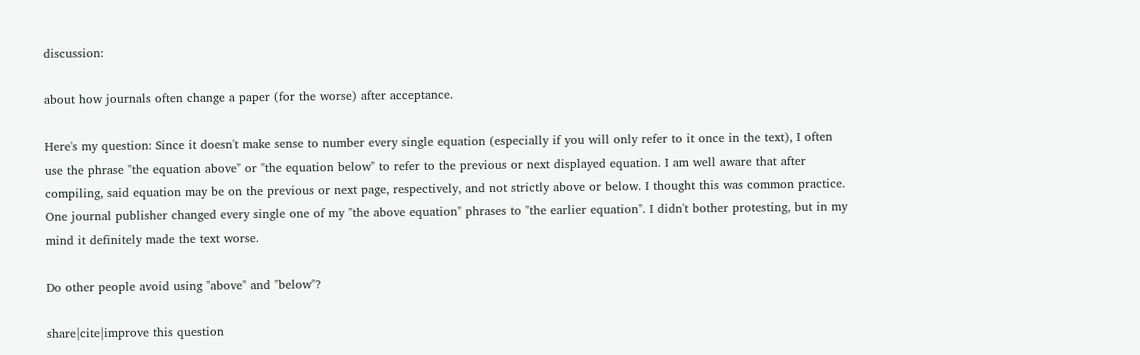discussion:

about how journals often change a paper (for the worse) after acceptance.

Here's my question: Since it doesn't make sense to number every single equation (especially if you will only refer to it once in the text), I often use the phrase "the equation above" or "the equation below" to refer to the previous or next displayed equation. I am well aware that after compiling, said equation may be on the previous or next page, respectively, and not strictly above or below. I thought this was common practice. One journal publisher changed every single one of my "the above equation" phrases to "the earlier equation". I didn't bother protesting, but in my mind it definitely made the text worse.

Do other people avoid using "above" and "below"?

share|cite|improve this question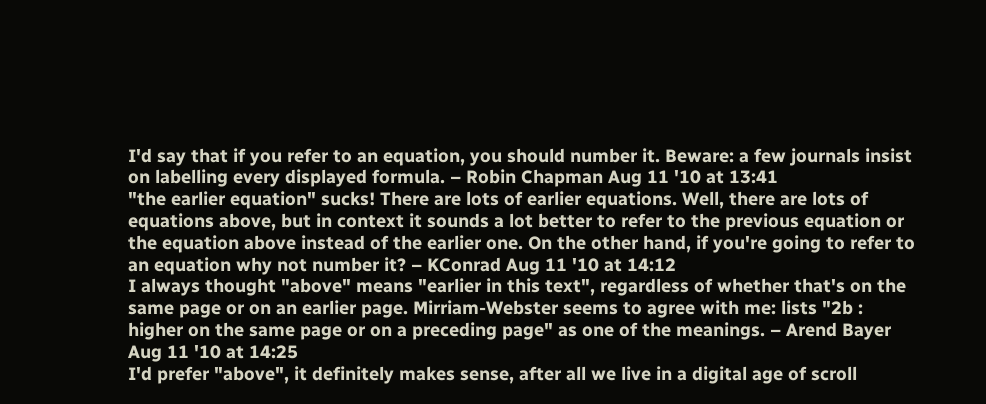I'd say that if you refer to an equation, you should number it. Beware: a few journals insist on labelling every displayed formula. – Robin Chapman Aug 11 '10 at 13:41
"the earlier equation" sucks! There are lots of earlier equations. Well, there are lots of equations above, but in context it sounds a lot better to refer to the previous equation or the equation above instead of the earlier one. On the other hand, if you're going to refer to an equation why not number it? – KConrad Aug 11 '10 at 14:12
I always thought "above" means "earlier in this text", regardless of whether that's on the same page or on an earlier page. Mirriam-Webster seems to agree with me: lists "2b : higher on the same page or on a preceding page" as one of the meanings. – Arend Bayer Aug 11 '10 at 14:25
I'd prefer "above", it definitely makes sense, after all we live in a digital age of scroll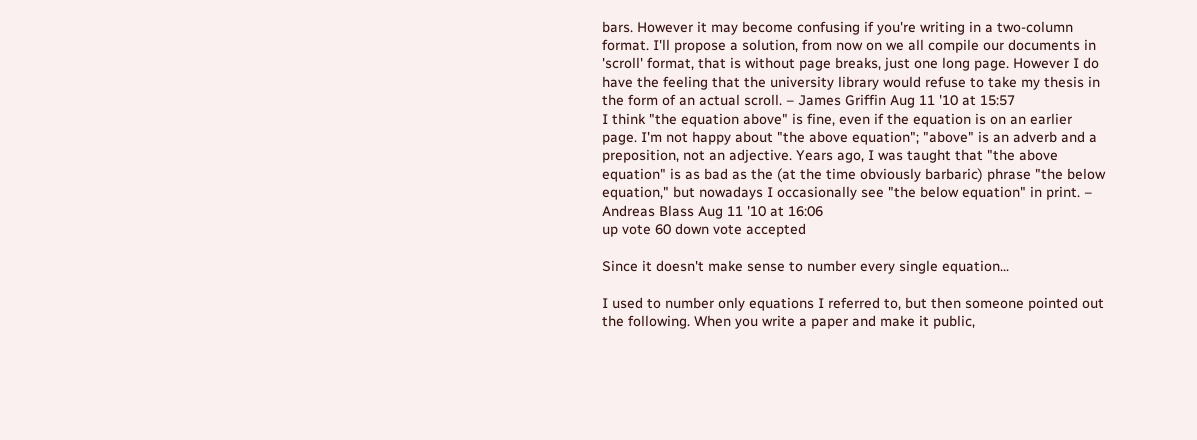bars. However it may become confusing if you're writing in a two-column format. I'll propose a solution, from now on we all compile our documents in 'scroll' format, that is without page breaks, just one long page. However I do have the feeling that the university library would refuse to take my thesis in the form of an actual scroll. – James Griffin Aug 11 '10 at 15:57
I think "the equation above" is fine, even if the equation is on an earlier page. I'm not happy about "the above equation"; "above" is an adverb and a preposition, not an adjective. Years ago, I was taught that "the above equation" is as bad as the (at the time obviously barbaric) phrase "the below equation," but nowadays I occasionally see "the below equation" in print. – Andreas Blass Aug 11 '10 at 16:06
up vote 60 down vote accepted

Since it doesn't make sense to number every single equation...

I used to number only equations I referred to, but then someone pointed out the following. When you write a paper and make it public,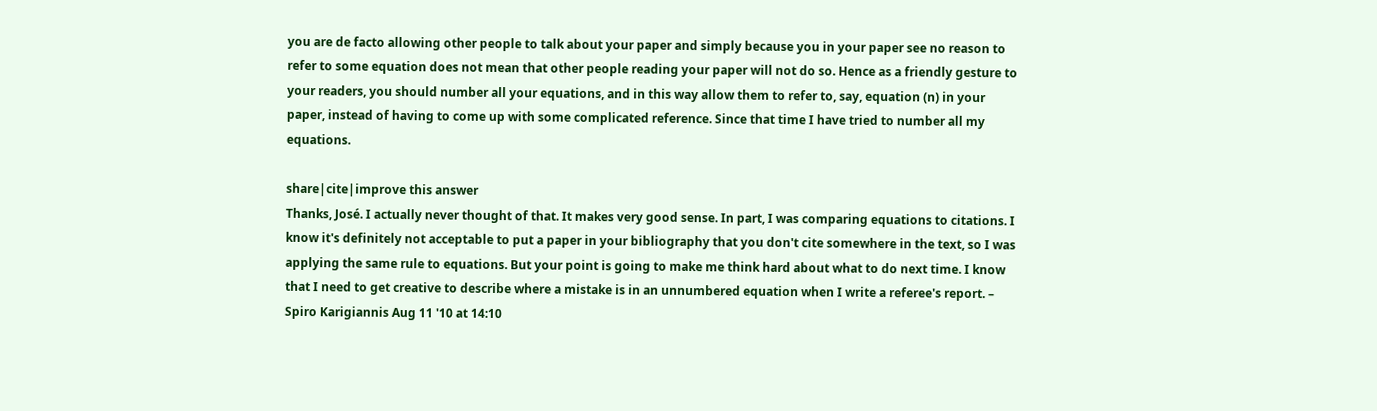you are de facto allowing other people to talk about your paper and simply because you in your paper see no reason to refer to some equation does not mean that other people reading your paper will not do so. Hence as a friendly gesture to your readers, you should number all your equations, and in this way allow them to refer to, say, equation (n) in your paper, instead of having to come up with some complicated reference. Since that time I have tried to number all my equations.

share|cite|improve this answer
Thanks, José. I actually never thought of that. It makes very good sense. In part, I was comparing equations to citations. I know it's definitely not acceptable to put a paper in your bibliography that you don't cite somewhere in the text, so I was applying the same rule to equations. But your point is going to make me think hard about what to do next time. I know that I need to get creative to describe where a mistake is in an unnumbered equation when I write a referee's report. – Spiro Karigiannis Aug 11 '10 at 14:10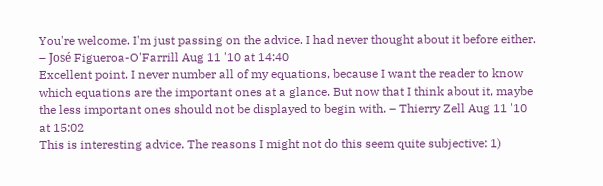You're welcome. I'm just passing on the advice. I had never thought about it before either. – José Figueroa-O'Farrill Aug 11 '10 at 14:40
Excellent point. I never number all of my equations, because I want the reader to know which equations are the important ones at a glance. But now that I think about it, maybe the less important ones should not be displayed to begin with. – Thierry Zell Aug 11 '10 at 15:02
This is interesting advice. The reasons I might not do this seem quite subjective: 1)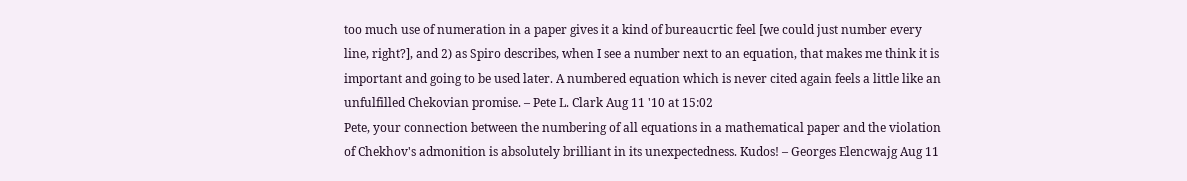too much use of numeration in a paper gives it a kind of bureaucrtic feel [we could just number every line, right?], and 2) as Spiro describes, when I see a number next to an equation, that makes me think it is important and going to be used later. A numbered equation which is never cited again feels a little like an unfulfilled Chekovian promise. – Pete L. Clark Aug 11 '10 at 15:02
Pete, your connection between the numbering of all equations in a mathematical paper and the violation of Chekhov's admonition is absolutely brilliant in its unexpectedness. Kudos! – Georges Elencwajg Aug 11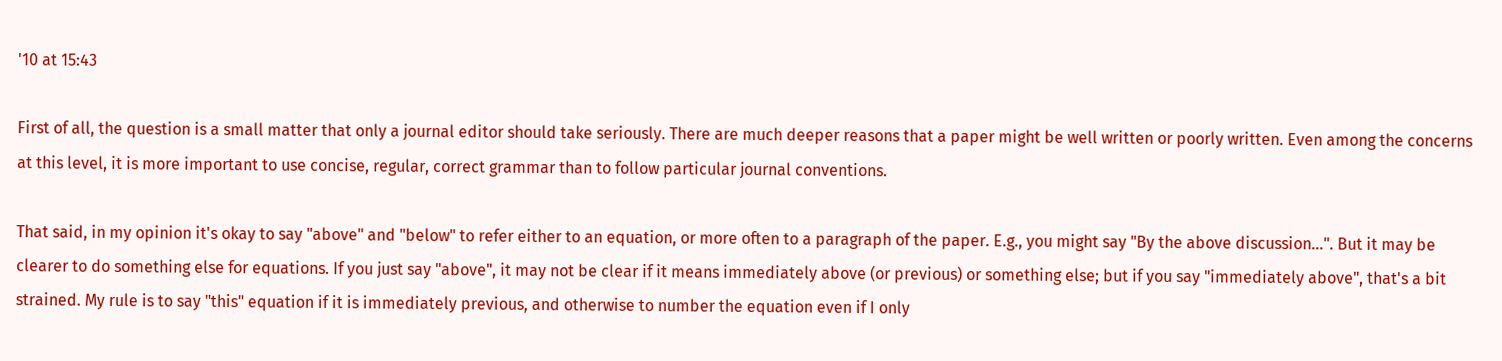'10 at 15:43

First of all, the question is a small matter that only a journal editor should take seriously. There are much deeper reasons that a paper might be well written or poorly written. Even among the concerns at this level, it is more important to use concise, regular, correct grammar than to follow particular journal conventions.

That said, in my opinion it's okay to say "above" and "below" to refer either to an equation, or more often to a paragraph of the paper. E.g., you might say "By the above discussion...". But it may be clearer to do something else for equations. If you just say "above", it may not be clear if it means immediately above (or previous) or something else; but if you say "immediately above", that's a bit strained. My rule is to say "this" equation if it is immediately previous, and otherwise to number the equation even if I only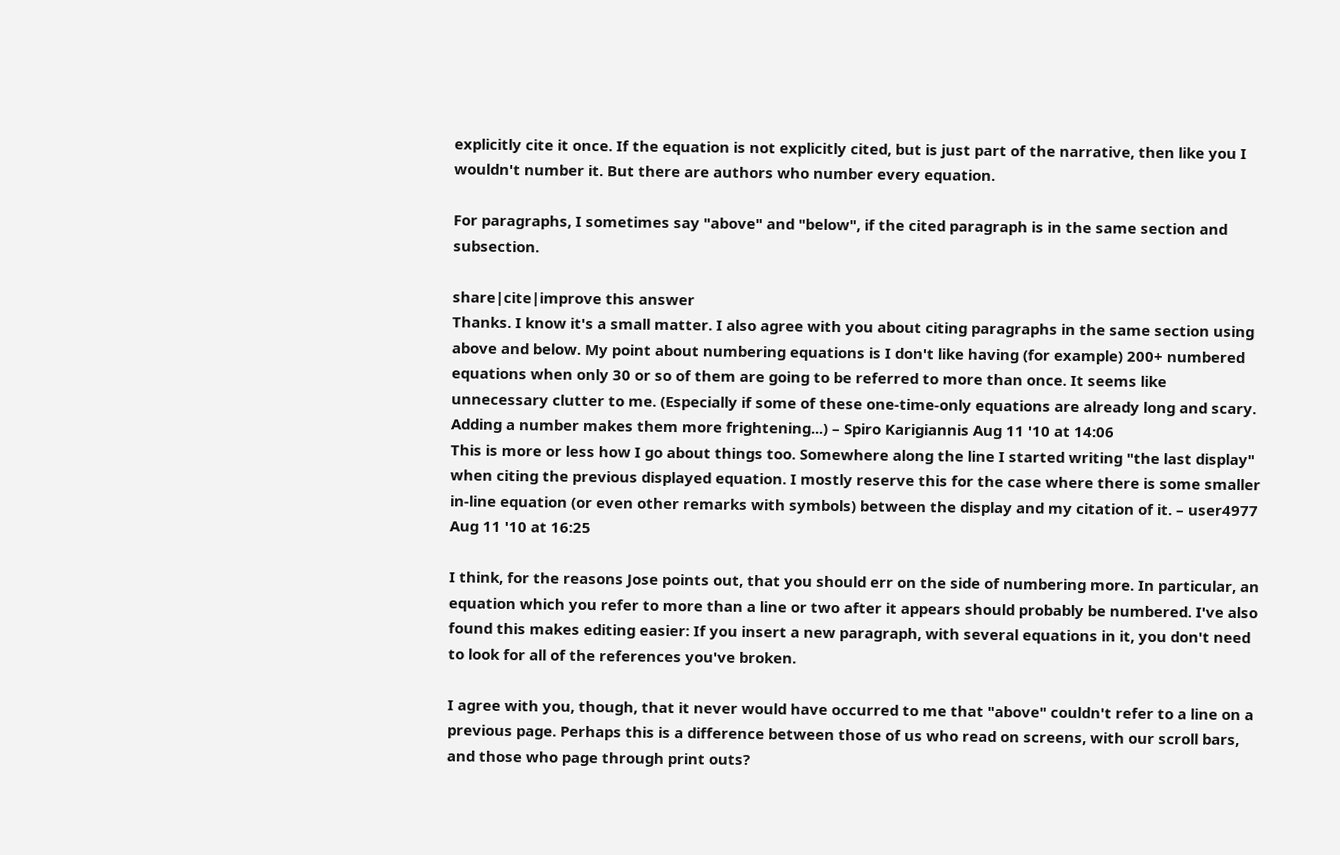explicitly cite it once. If the equation is not explicitly cited, but is just part of the narrative, then like you I wouldn't number it. But there are authors who number every equation.

For paragraphs, I sometimes say "above" and "below", if the cited paragraph is in the same section and subsection.

share|cite|improve this answer
Thanks. I know it's a small matter. I also agree with you about citing paragraphs in the same section using above and below. My point about numbering equations is I don't like having (for example) 200+ numbered equations when only 30 or so of them are going to be referred to more than once. It seems like unnecessary clutter to me. (Especially if some of these one-time-only equations are already long and scary. Adding a number makes them more frightening...) – Spiro Karigiannis Aug 11 '10 at 14:06
This is more or less how I go about things too. Somewhere along the line I started writing "the last display" when citing the previous displayed equation. I mostly reserve this for the case where there is some smaller in-line equation (or even other remarks with symbols) between the display and my citation of it. – user4977 Aug 11 '10 at 16:25

I think, for the reasons Jose points out, that you should err on the side of numbering more. In particular, an equation which you refer to more than a line or two after it appears should probably be numbered. I've also found this makes editing easier: If you insert a new paragraph, with several equations in it, you don't need to look for all of the references you've broken.

I agree with you, though, that it never would have occurred to me that "above" couldn't refer to a line on a previous page. Perhaps this is a difference between those of us who read on screens, with our scroll bars, and those who page through print outs?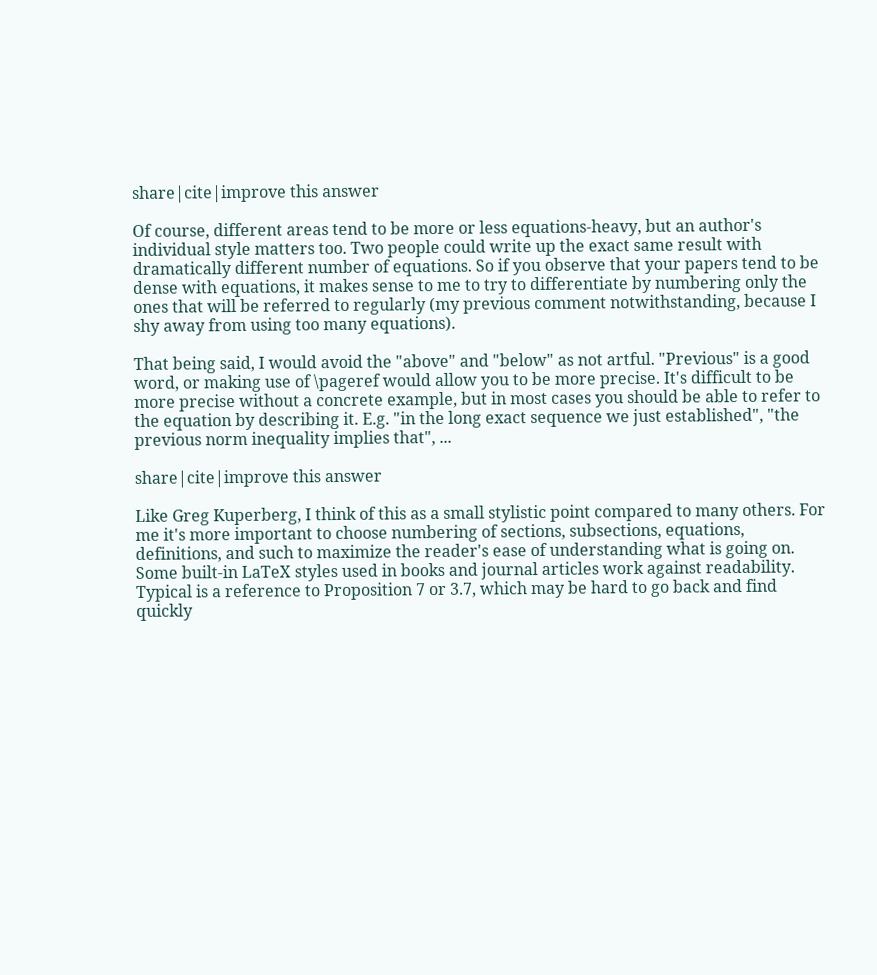share|cite|improve this answer

Of course, different areas tend to be more or less equations-heavy, but an author's individual style matters too. Two people could write up the exact same result with dramatically different number of equations. So if you observe that your papers tend to be dense with equations, it makes sense to me to try to differentiate by numbering only the ones that will be referred to regularly (my previous comment notwithstanding, because I shy away from using too many equations).

That being said, I would avoid the "above" and "below" as not artful. "Previous" is a good word, or making use of \pageref would allow you to be more precise. It's difficult to be more precise without a concrete example, but in most cases you should be able to refer to the equation by describing it. E.g. "in the long exact sequence we just established", "the previous norm inequality implies that", ...

share|cite|improve this answer

Like Greg Kuperberg, I think of this as a small stylistic point compared to many others. For me it's more important to choose numbering of sections, subsections, equations, definitions, and such to maximize the reader's ease of understanding what is going on. Some built-in LaTeX styles used in books and journal articles work against readability. Typical is a reference to Proposition 7 or 3.7, which may be hard to go back and find quickly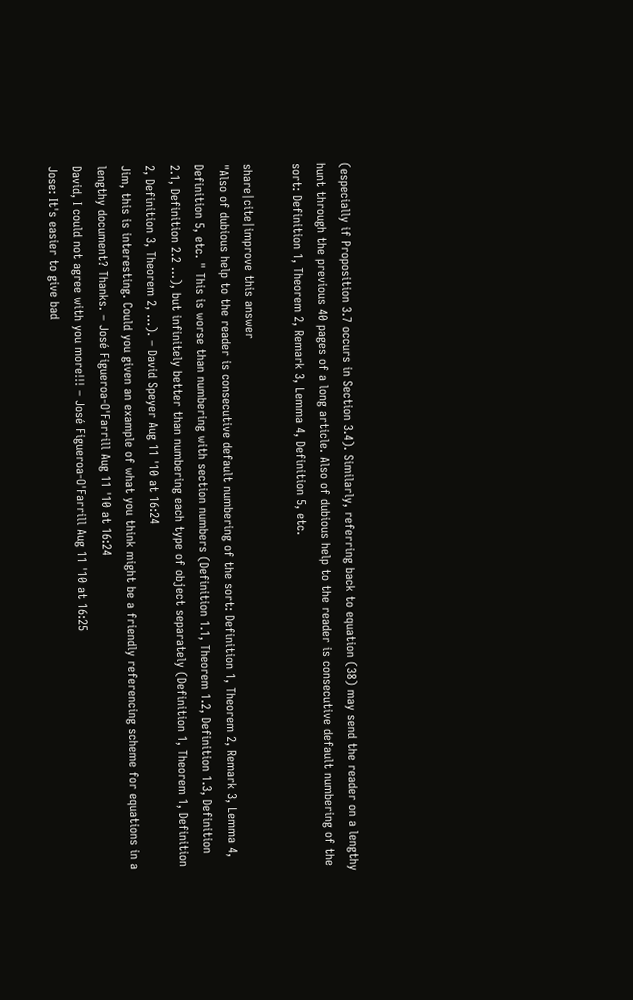(especially if Proposition 3.7 occurs in Section 3.4). Similarly, referring back to equation (38) may send the reader on a lengthy hunt through the previous 40 pages of a long article. Also of dubious help to the reader is consecutive default numbering of the sort: Definition 1, Theorem 2, Remark 3, Lemma 4, Definition 5, etc.

share|cite|improve this answer
"Also of dubious help to the reader is consecutive default numbering of the sort: Definition 1, Theorem 2, Remark 3, Lemma 4, Definition 5, etc. " This is worse than numbering with section numbers (Definition 1.1, Theorem 1.2, Definition 1.3, Definition 2.1, Definition 2.2 ...), but infinitely better than numbering each type of object separately (Definition 1, Theorem 1, Definition 2, Definition 3, Theorem 2, ...). – David Speyer Aug 11 '10 at 16:24
Jim, this is interesting. Could you given an example of what you think might be a friendly referencing scheme for equations in a lengthy document? Thanks. – José Figueroa-O'Farrill Aug 11 '10 at 16:24
David, I could not agree with you more!!! – José Figueroa-O'Farrill Aug 11 '10 at 16:25
Jose: It's easier to give bad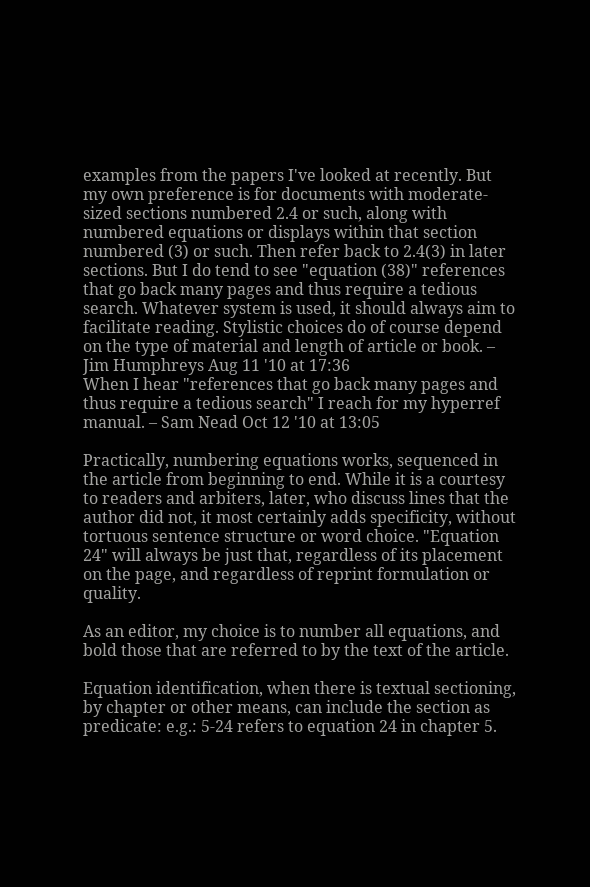examples from the papers I've looked at recently. But my own preference is for documents with moderate-sized sections numbered 2.4 or such, along with numbered equations or displays within that section numbered (3) or such. Then refer back to 2.4(3) in later sections. But I do tend to see "equation (38)" references that go back many pages and thus require a tedious search. Whatever system is used, it should always aim to facilitate reading. Stylistic choices do of course depend on the type of material and length of article or book. – Jim Humphreys Aug 11 '10 at 17:36
When I hear "references that go back many pages and thus require a tedious search" I reach for my hyperref manual. – Sam Nead Oct 12 '10 at 13:05

Practically, numbering equations works, sequenced in the article from beginning to end. While it is a courtesy to readers and arbiters, later, who discuss lines that the author did not, it most certainly adds specificity, without tortuous sentence structure or word choice. "Equation 24" will always be just that, regardless of its placement on the page, and regardless of reprint formulation or quality.

As an editor, my choice is to number all equations, and bold those that are referred to by the text of the article.

Equation identification, when there is textual sectioning, by chapter or other means, can include the section as predicate: e.g.: 5-24 refers to equation 24 in chapter 5.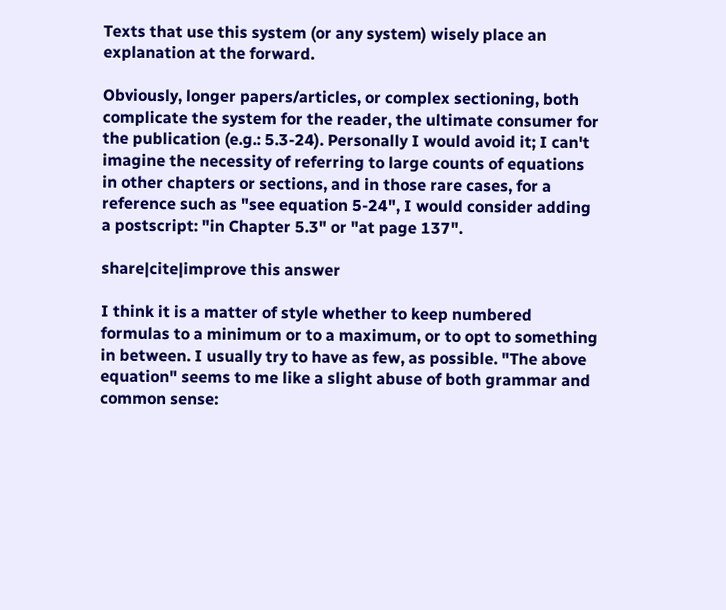Texts that use this system (or any system) wisely place an explanation at the forward.

Obviously, longer papers/articles, or complex sectioning, both complicate the system for the reader, the ultimate consumer for the publication (e.g.: 5.3-24). Personally I would avoid it; I can't imagine the necessity of referring to large counts of equations in other chapters or sections, and in those rare cases, for a reference such as "see equation 5-24", I would consider adding a postscript: "in Chapter 5.3" or "at page 137".

share|cite|improve this answer

I think it is a matter of style whether to keep numbered formulas to a minimum or to a maximum, or to opt to something in between. I usually try to have as few, as possible. "The above equation" seems to me like a slight abuse of both grammar and common sense: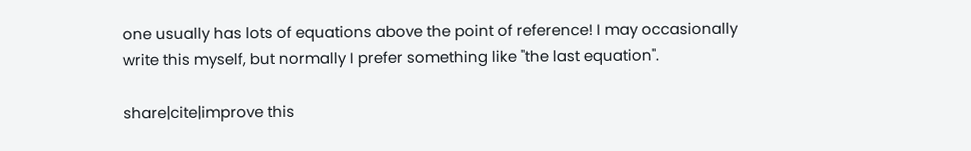one usually has lots of equations above the point of reference! I may occasionally write this myself, but normally I prefer something like "the last equation".

share|cite|improve this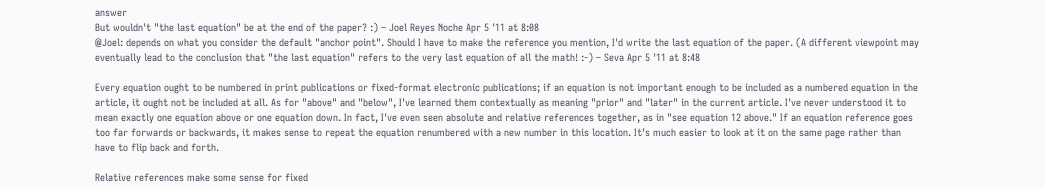answer
But wouldn't "the last equation" be at the end of the paper? :) – Joel Reyes Noche Apr 5 '11 at 8:08
@Joel: depends on what you consider the default "anchor point". Should I have to make the reference you mention, I'd write the last equation of the paper. (A different viewpoint may eventually lead to the conclusion that "the last equation" refers to the very last equation of all the math! :-) – Seva Apr 5 '11 at 8:48

Every equation ought to be numbered in print publications or fixed-format electronic publications; if an equation is not important enough to be included as a numbered equation in the article, it ought not be included at all. As for "above" and "below", I've learned them contextually as meaning "prior" and "later" in the current article. I've never understood it to mean exactly one equation above or one equation down. In fact, I've even seen absolute and relative references together, as in "see equation 12 above." If an equation reference goes too far forwards or backwards, it makes sense to repeat the equation renumbered with a new number in this location. It's much easier to look at it on the same page rather than have to flip back and forth.

Relative references make some sense for fixed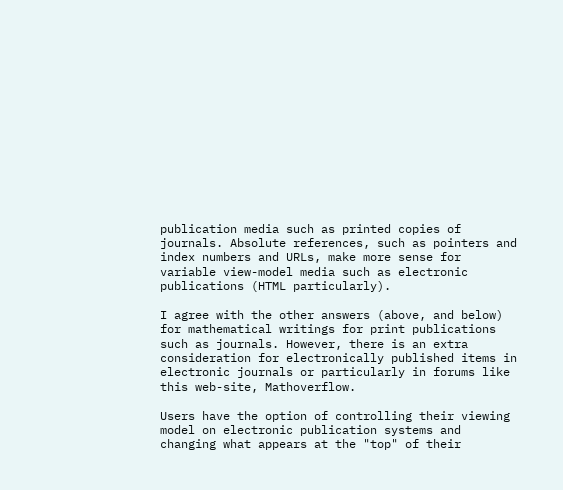publication media such as printed copies of journals. Absolute references, such as pointers and index numbers and URLs, make more sense for variable view-model media such as electronic publications (HTML particularly).

I agree with the other answers (above, and below) for mathematical writings for print publications such as journals. However, there is an extra consideration for electronically published items in electronic journals or particularly in forums like this web-site, Mathoverflow.

Users have the option of controlling their viewing model on electronic publication systems and changing what appears at the "top" of their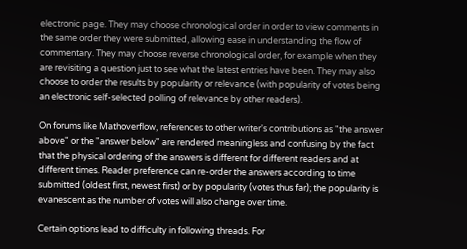electronic page. They may choose chronological order in order to view comments in the same order they were submitted, allowing ease in understanding the flow of commentary. They may choose reverse chronological order, for example when they are revisiting a question just to see what the latest entries have been. They may also choose to order the results by popularity or relevance (with popularity of votes being an electronic self-selected polling of relevance by other readers).

On forums like Mathoverflow, references to other writer's contributions as "the answer above" or the "answer below" are rendered meaningless and confusing by the fact that the physical ordering of the answers is different for different readers and at different times. Reader preference can re-order the answers according to time submitted (oldest first, newest first) or by popularity (votes thus far); the popularity is evanescent as the number of votes will also change over time.

Certain options lead to difficulty in following threads. For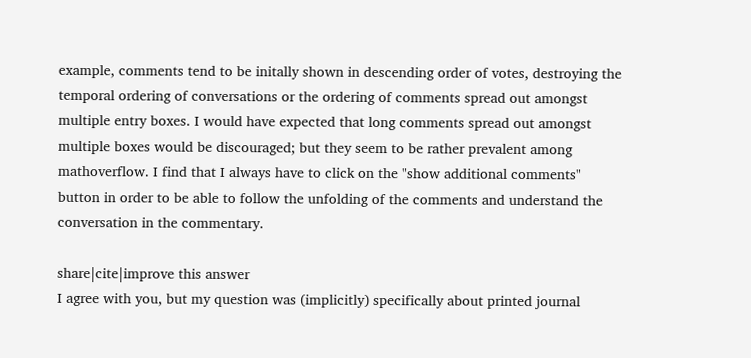example, comments tend to be initally shown in descending order of votes, destroying the temporal ordering of conversations or the ordering of comments spread out amongst multiple entry boxes. I would have expected that long comments spread out amongst multiple boxes would be discouraged; but they seem to be rather prevalent among mathoverflow. I find that I always have to click on the "show additional comments" button in order to be able to follow the unfolding of the comments and understand the conversation in the commentary.

share|cite|improve this answer
I agree with you, but my question was (implicitly) specifically about printed journal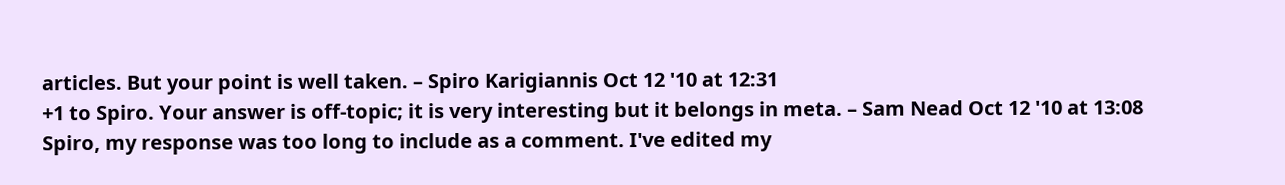articles. But your point is well taken. – Spiro Karigiannis Oct 12 '10 at 12:31
+1 to Spiro. Your answer is off-topic; it is very interesting but it belongs in meta. – Sam Nead Oct 12 '10 at 13:08
Spiro, my response was too long to include as a comment. I've edited my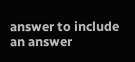answer to include an answer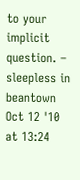to your implicit question. – sleepless in beantown Oct 12 '10 at 13:24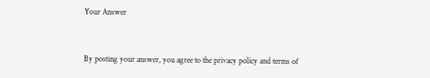Your Answer


By posting your answer, you agree to the privacy policy and terms of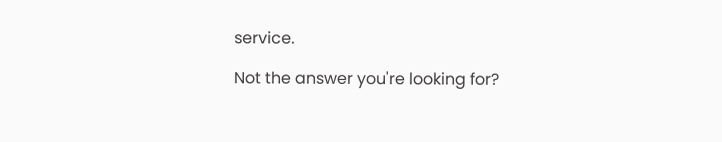service.

Not the answer you're looking for?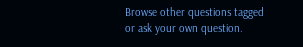Browse other questions tagged or ask your own question.